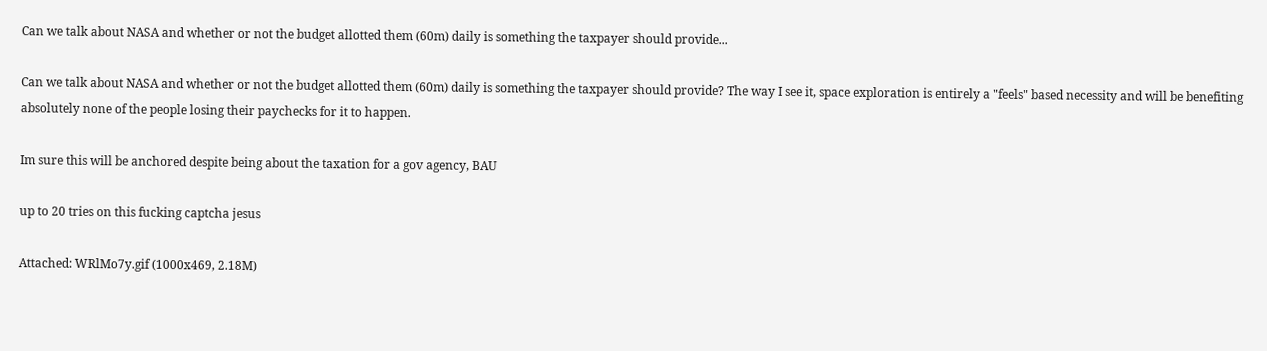Can we talk about NASA and whether or not the budget allotted them (60m) daily is something the taxpayer should provide...

Can we talk about NASA and whether or not the budget allotted them (60m) daily is something the taxpayer should provide? The way I see it, space exploration is entirely a "feels" based necessity and will be benefiting absolutely none of the people losing their paychecks for it to happen.

Im sure this will be anchored despite being about the taxation for a gov agency, BAU

up to 20 tries on this fucking captcha jesus

Attached: WRlMo7y.gif (1000x469, 2.18M)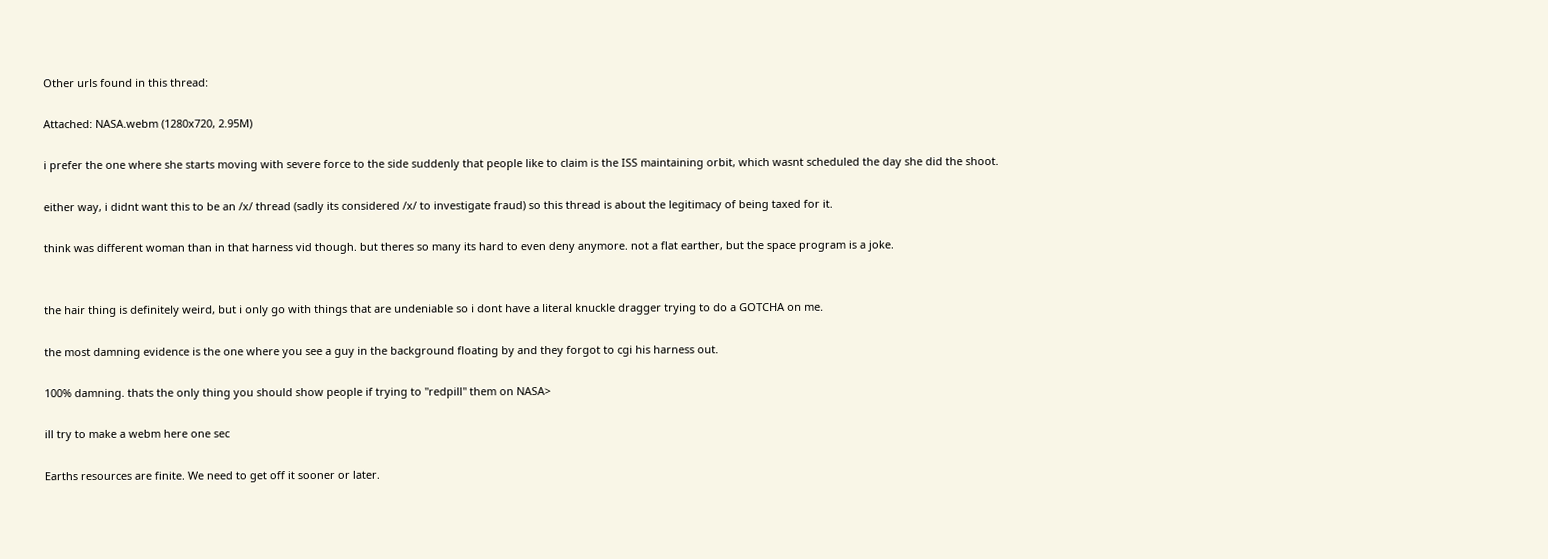Other urls found in this thread:

Attached: NASA.webm (1280x720, 2.95M)

i prefer the one where she starts moving with severe force to the side suddenly that people like to claim is the ISS maintaining orbit, which wasnt scheduled the day she did the shoot.

either way, i didnt want this to be an /x/ thread (sadly its considered /x/ to investigate fraud) so this thread is about the legitimacy of being taxed for it.

think was different woman than in that harness vid though. but theres so many its hard to even deny anymore. not a flat earther, but the space program is a joke.


the hair thing is definitely weird, but i only go with things that are undeniable so i dont have a literal knuckle dragger trying to do a GOTCHA on me.

the most damning evidence is the one where you see a guy in the background floating by and they forgot to cgi his harness out.

100% damning. thats the only thing you should show people if trying to "redpill" them on NASA>

ill try to make a webm here one sec

Earths resources are finite. We need to get off it sooner or later.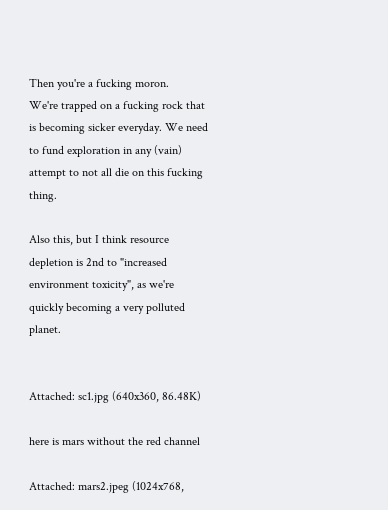Then you're a fucking moron.
We're trapped on a fucking rock that is becoming sicker everyday. We need to fund exploration in any (vain) attempt to not all die on this fucking thing.

Also this, but I think resource depletion is 2nd to "increased environment toxicity", as we're quickly becoming a very polluted planet.


Attached: sc1.jpg (640x360, 86.48K)

here is mars without the red channel

Attached: mars2.jpeg (1024x768,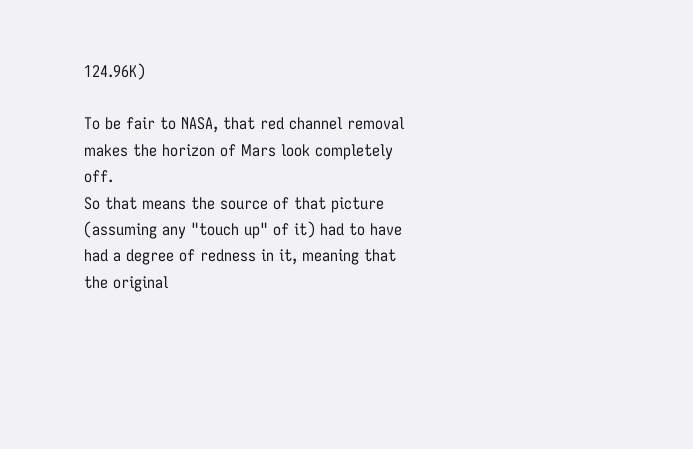124.96K)

To be fair to NASA, that red channel removal makes the horizon of Mars look completely off.
So that means the source of that picture (assuming any "touch up" of it) had to have had a degree of redness in it, meaning that the original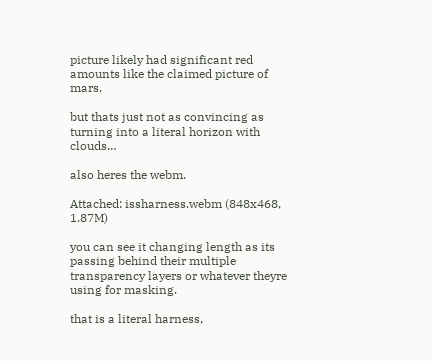picture likely had significant red amounts like the claimed picture of mars.

but thats just not as convincing as turning into a literal horizon with clouds…

also heres the webm.

Attached: issharness.webm (848x468, 1.87M)

you can see it changing length as its passing behind their multiple transparency layers or whatever theyre using for masking.

that is a literal harness,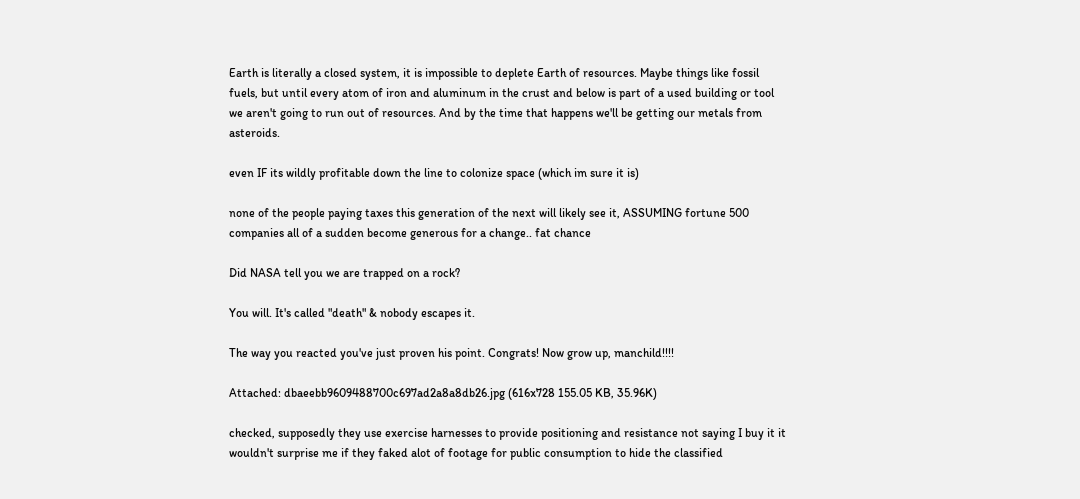Earth is literally a closed system, it is impossible to deplete Earth of resources. Maybe things like fossil fuels, but until every atom of iron and aluminum in the crust and below is part of a used building or tool we aren't going to run out of resources. And by the time that happens we'll be getting our metals from asteroids.

even IF its wildly profitable down the line to colonize space (which im sure it is)

none of the people paying taxes this generation of the next will likely see it, ASSUMING fortune 500 companies all of a sudden become generous for a change.. fat chance

Did NASA tell you we are trapped on a rock?

You will. It's called "death" & nobody escapes it.

The way you reacted you've just proven his point. Congrats! Now grow up, manchild!!!!

Attached: dbaeebb9609488700c697ad2a8a8db26.jpg (616x728 155.05 KB, 35.96K)

checked, supposedly they use exercise harnesses to provide positioning and resistance not saying I buy it it wouldn't surprise me if they faked alot of footage for public consumption to hide the classified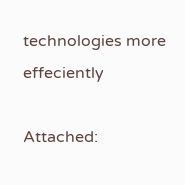technologies more effeciently

Attached: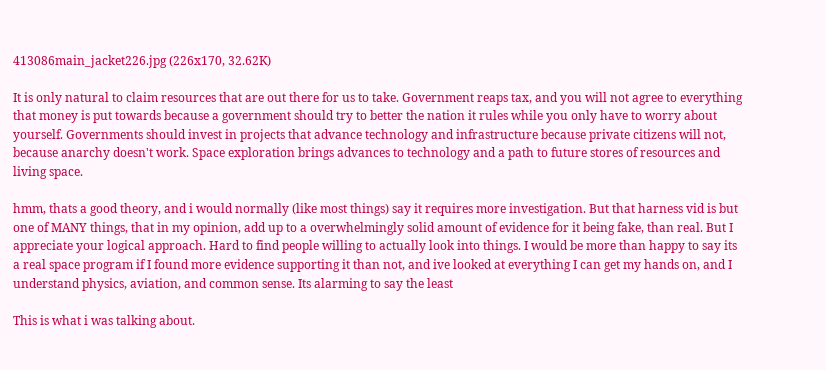413086main_jacket226.jpg (226x170, 32.62K)

It is only natural to claim resources that are out there for us to take. Government reaps tax, and you will not agree to everything that money is put towards because a government should try to better the nation it rules while you only have to worry about yourself. Governments should invest in projects that advance technology and infrastructure because private citizens will not, because anarchy doesn't work. Space exploration brings advances to technology and a path to future stores of resources and living space.

hmm, thats a good theory, and i would normally (like most things) say it requires more investigation. But that harness vid is but one of MANY things, that in my opinion, add up to a overwhelmingly solid amount of evidence for it being fake, than real. But I appreciate your logical approach. Hard to find people willing to actually look into things. I would be more than happy to say its a real space program if I found more evidence supporting it than not, and ive looked at everything I can get my hands on, and I understand physics, aviation, and common sense. Its alarming to say the least

This is what i was talking about.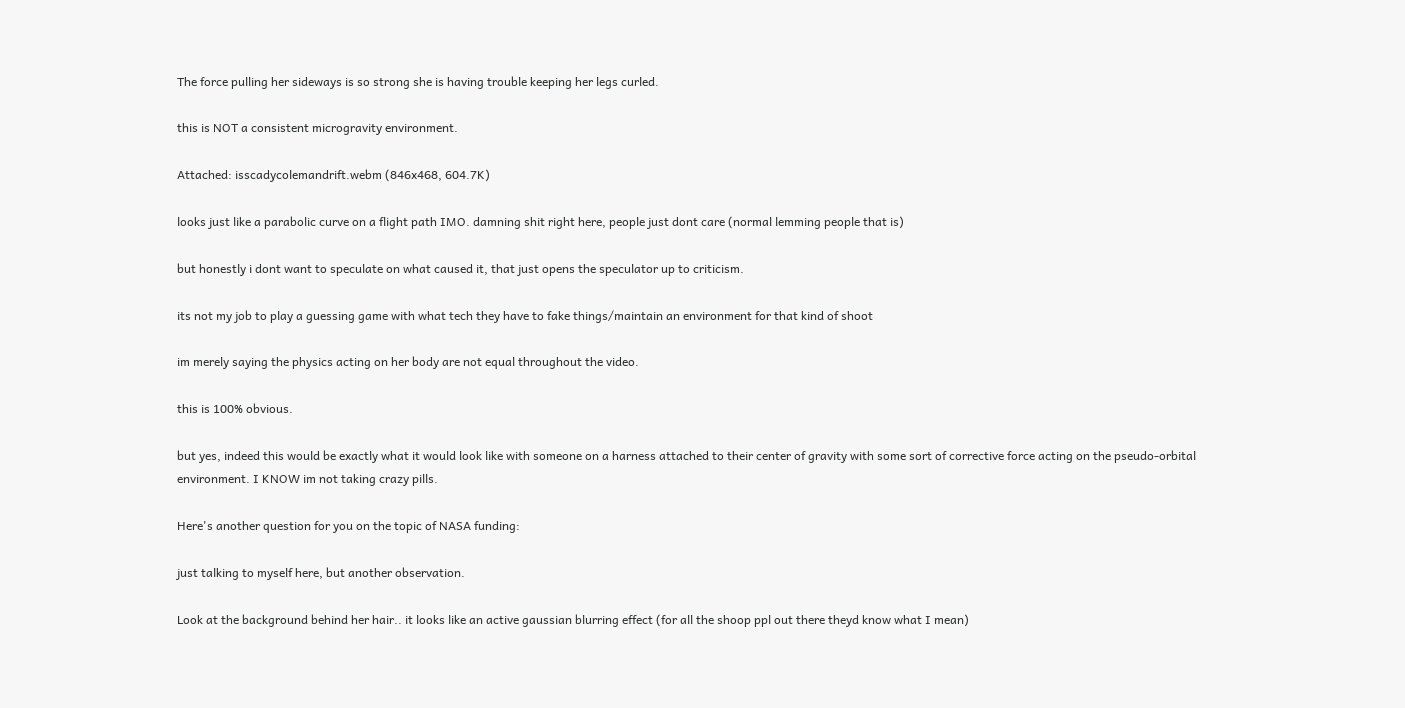The force pulling her sideways is so strong she is having trouble keeping her legs curled.

this is NOT a consistent microgravity environment.

Attached: isscadycolemandrift.webm (846x468, 604.7K)

looks just like a parabolic curve on a flight path IMO. damning shit right here, people just dont care (normal lemming people that is)

but honestly i dont want to speculate on what caused it, that just opens the speculator up to criticism.

its not my job to play a guessing game with what tech they have to fake things/maintain an environment for that kind of shoot

im merely saying the physics acting on her body are not equal throughout the video.

this is 100% obvious.

but yes, indeed this would be exactly what it would look like with someone on a harness attached to their center of gravity with some sort of corrective force acting on the pseudo-orbital environment. I KNOW im not taking crazy pills.

Here's another question for you on the topic of NASA funding:

just talking to myself here, but another observation.

Look at the background behind her hair.. it looks like an active gaussian blurring effect (for all the shoop ppl out there theyd know what I mean)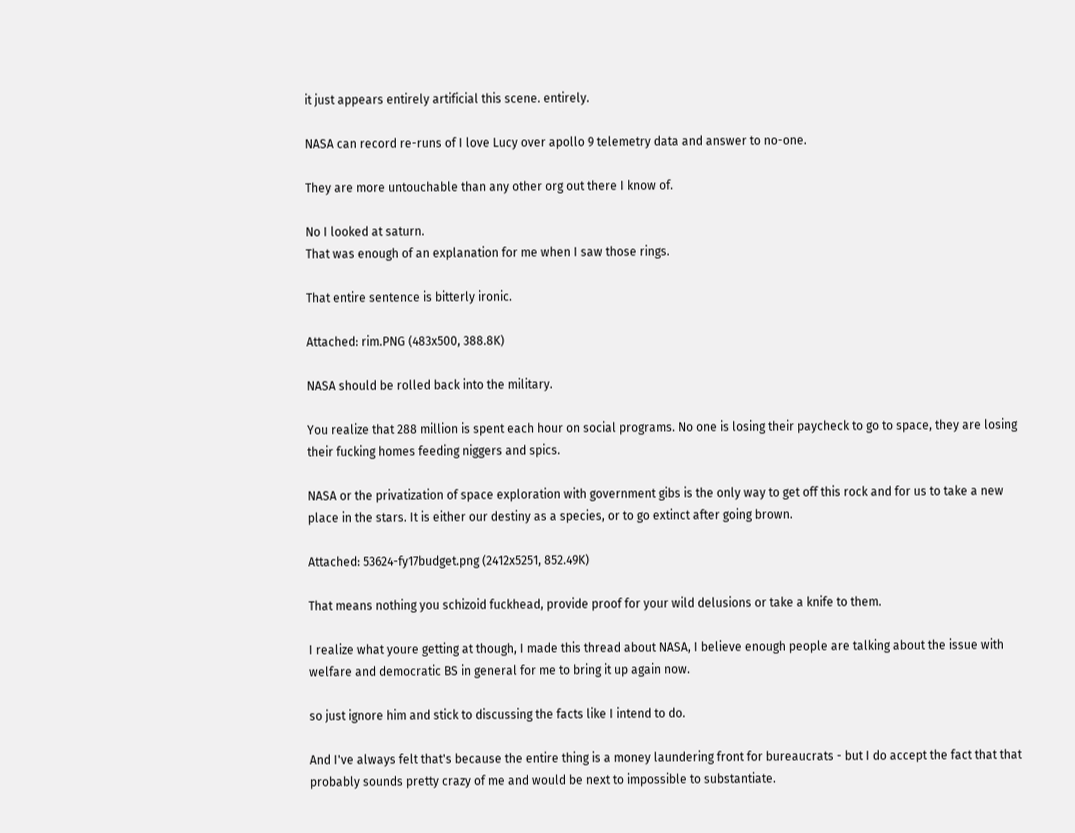it just appears entirely artificial this scene. entirely.

NASA can record re-runs of I love Lucy over apollo 9 telemetry data and answer to no-one.

They are more untouchable than any other org out there I know of.

No I looked at saturn.
That was enough of an explanation for me when I saw those rings.

That entire sentence is bitterly ironic.

Attached: rim.PNG (483x500, 388.8K)

NASA should be rolled back into the military.

You realize that 288 million is spent each hour on social programs. No one is losing their paycheck to go to space, they are losing their fucking homes feeding niggers and spics.

NASA or the privatization of space exploration with government gibs is the only way to get off this rock and for us to take a new place in the stars. It is either our destiny as a species, or to go extinct after going brown.

Attached: 53624-fy17budget.png (2412x5251, 852.49K)

That means nothing you schizoid fuckhead, provide proof for your wild delusions or take a knife to them.

I realize what youre getting at though, I made this thread about NASA, I believe enough people are talking about the issue with welfare and democratic BS in general for me to bring it up again now.

so just ignore him and stick to discussing the facts like I intend to do.

And I've always felt that's because the entire thing is a money laundering front for bureaucrats - but I do accept the fact that that probably sounds pretty crazy of me and would be next to impossible to substantiate.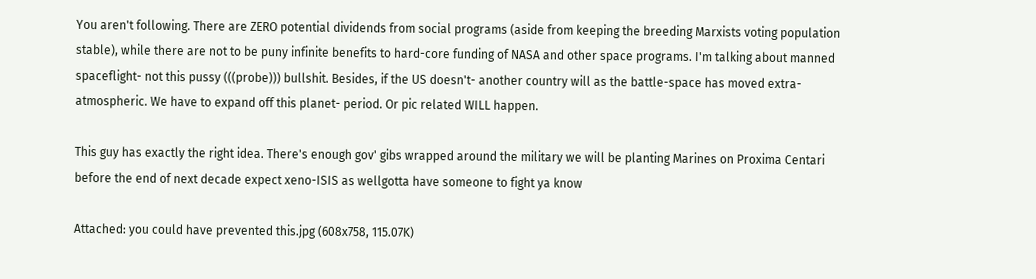You aren't following. There are ZERO potential dividends from social programs (aside from keeping the breeding Marxists voting population stable), while there are not to be puny infinite benefits to hard-core funding of NASA and other space programs. I'm talking about manned spaceflight- not this pussy (((probe))) bullshit. Besides, if the US doesn't- another country will as the battle-space has moved extra-atmospheric. We have to expand off this planet- period. Or pic related WILL happen.

This guy has exactly the right idea. There's enough gov' gibs wrapped around the military we will be planting Marines on Proxima Centari before the end of next decade expect xeno-ISIS as wellgotta have someone to fight ya know

Attached: you could have prevented this.jpg (608x758, 115.07K)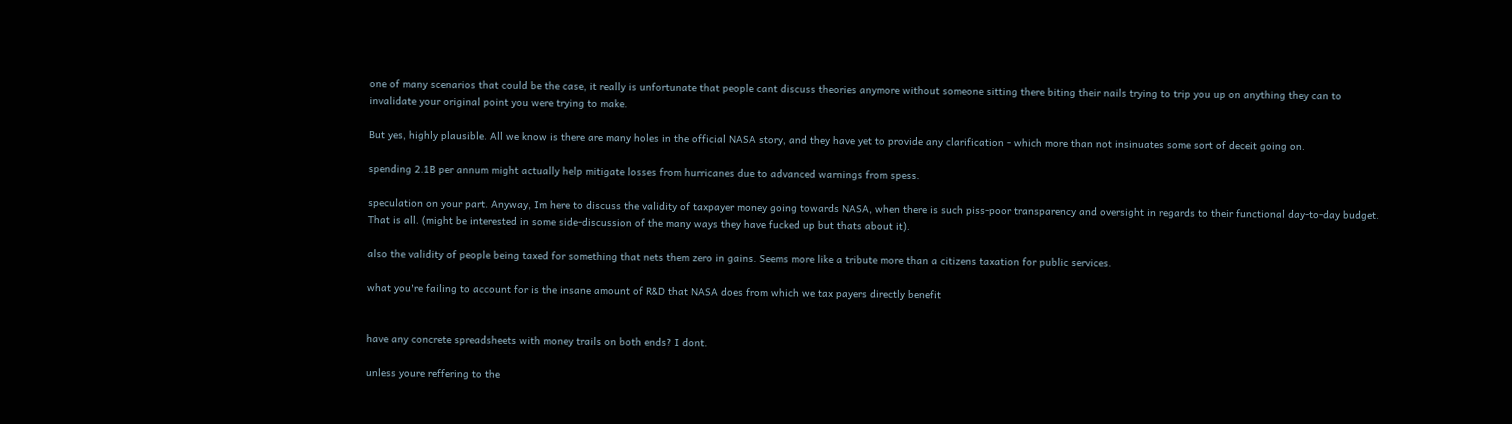one of many scenarios that could be the case, it really is unfortunate that people cant discuss theories anymore without someone sitting there biting their nails trying to trip you up on anything they can to invalidate your original point you were trying to make.

But yes, highly plausible. All we know is there are many holes in the official NASA story, and they have yet to provide any clarification - which more than not insinuates some sort of deceit going on.

spending 2.1B per annum might actually help mitigate losses from hurricanes due to advanced warnings from spess.

speculation on your part. Anyway, Im here to discuss the validity of taxpayer money going towards NASA, when there is such piss-poor transparency and oversight in regards to their functional day-to-day budget. That is all. (might be interested in some side-discussion of the many ways they have fucked up but thats about it).

also the validity of people being taxed for something that nets them zero in gains. Seems more like a tribute more than a citizens taxation for public services.

what you're failing to account for is the insane amount of R&D that NASA does from which we tax payers directly benefit


have any concrete spreadsheets with money trails on both ends? I dont.

unless youre reffering to the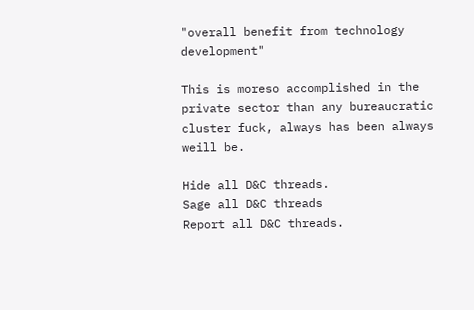"overall benefit from technology development"

This is moreso accomplished in the private sector than any bureaucratic cluster fuck, always has been always weill be.

Hide all D&C threads.
Sage all D&C threads
Report all D&C threads.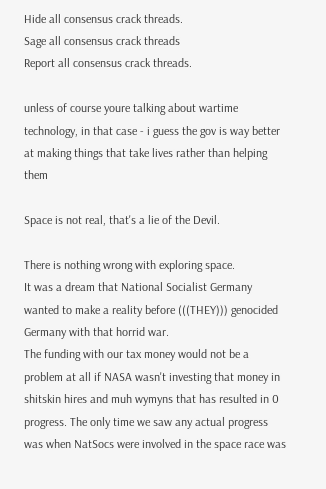Hide all consensus crack threads.
Sage all consensus crack threads
Report all consensus crack threads.

unless of course youre talking about wartime technology, in that case - i guess the gov is way better at making things that take lives rather than helping them

Space is not real, that's a lie of the Devil.

There is nothing wrong with exploring space.
It was a dream that National Socialist Germany wanted to make a reality before (((THEY))) genocided Germany with that horrid war.
The funding with our tax money would not be a problem at all if NASA wasn't investing that money in shitskin hires and muh wymyns that has resulted in 0 progress. The only time we saw any actual progress was when NatSocs were involved in the space race was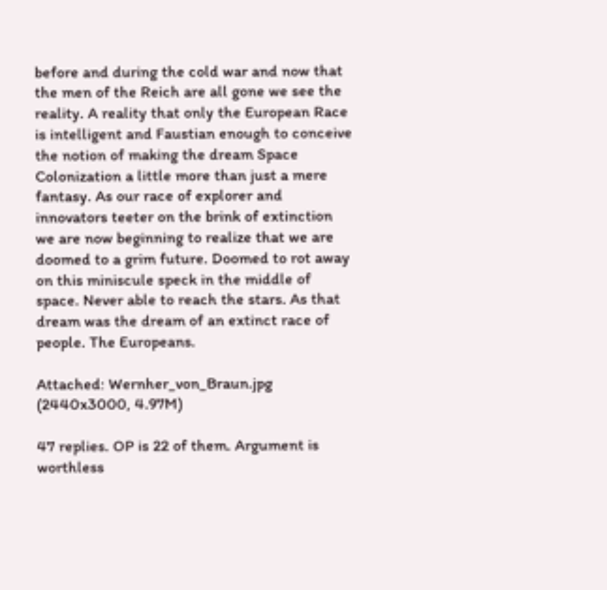before and during the cold war and now that the men of the Reich are all gone we see the reality. A reality that only the European Race is intelligent and Faustian enough to conceive the notion of making the dream Space Colonization a little more than just a mere fantasy. As our race of explorer and innovators teeter on the brink of extinction we are now beginning to realize that we are doomed to a grim future. Doomed to rot away on this miniscule speck in the middle of space. Never able to reach the stars. As that dream was the dream of an extinct race of people. The Europeans.

Attached: Wernher_von_Braun.jpg (2440x3000, 4.97M)

47 replies. OP is 22 of them. Argument is worthless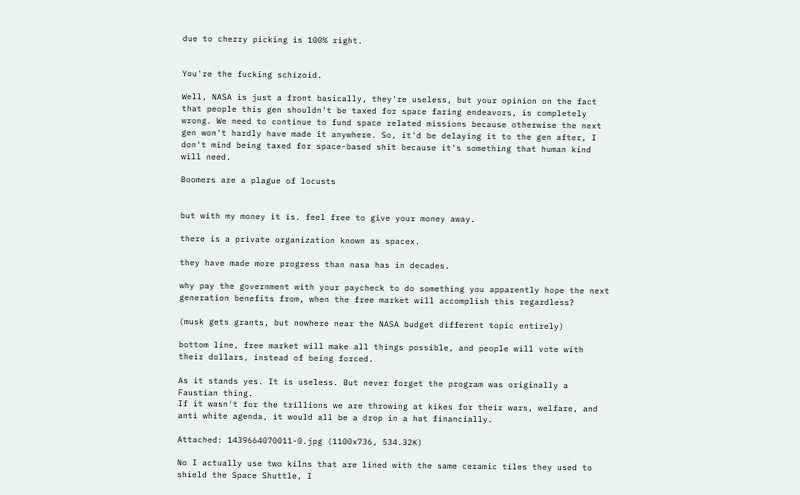due to cherry picking is 100% right.


You're the fucking schizoid.

Well, NASA is just a front basically, they're useless, but your opinion on the fact that people this gen shouldn't be taxed for space faring endeavors, is completely wrong. We need to continue to fund space related missions because otherwise the next gen won't hardly have made it anywhere. So, it'd be delaying it to the gen after, I don't mind being taxed for space-based shit because it's something that human kind will need.

Boomers are a plague of locusts


but with my money it is. feel free to give your money away.

there is a private organization known as spacex.

they have made more progress than nasa has in decades.

why pay the government with your paycheck to do something you apparently hope the next generation benefits from, when the free market will accomplish this regardless?

(musk gets grants, but nowhere near the NASA budget different topic entirely)

bottom line, free market will make all things possible, and people will vote with their dollars, instead of being forced.

As it stands yes. It is useless. But never forget the program was originally a Faustian thing.
If it wasn't for the trillions we are throwing at kikes for their wars, welfare, and anti white agenda, it would all be a drop in a hat financially.

Attached: 1439664070011-0.jpg (1100x736, 534.32K)

No I actually use two kilns that are lined with the same ceramic tiles they used to shield the Space Shuttle, I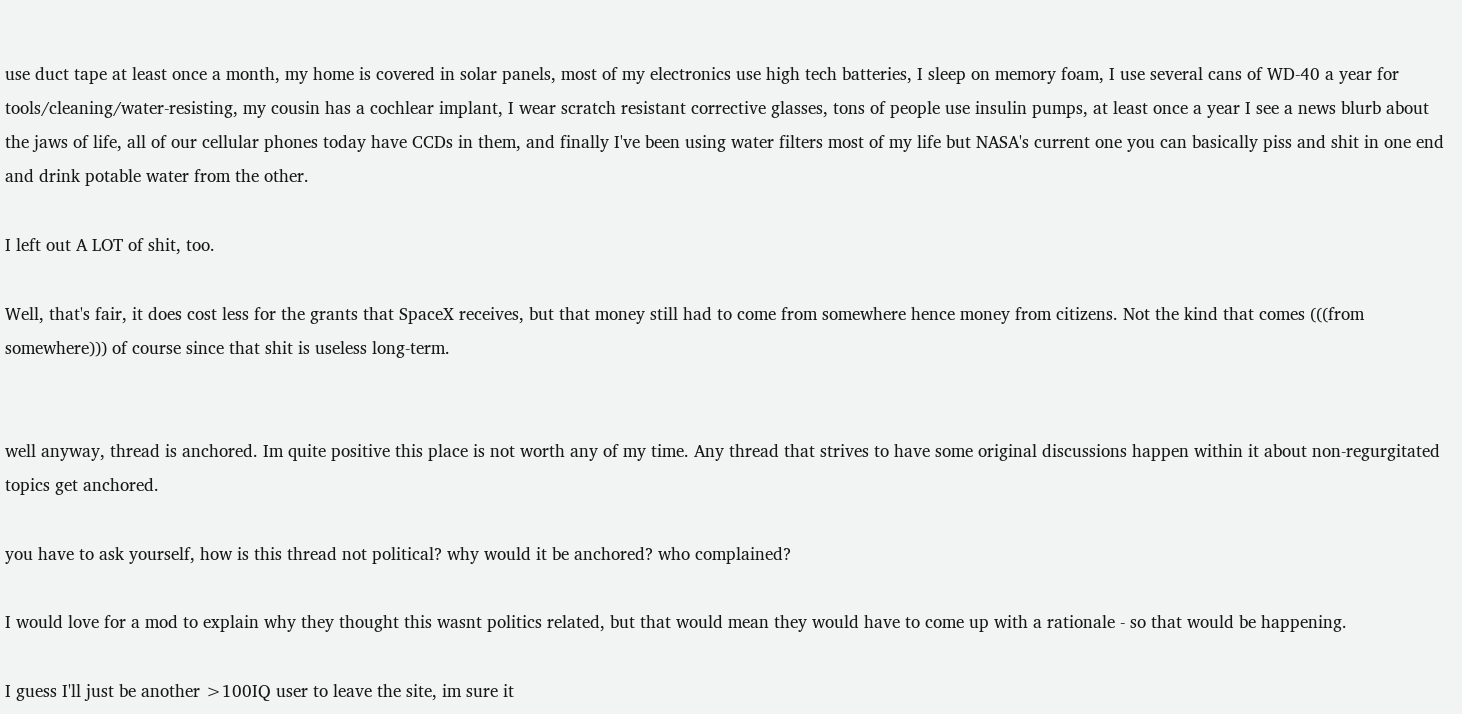use duct tape at least once a month, my home is covered in solar panels, most of my electronics use high tech batteries, I sleep on memory foam, I use several cans of WD-40 a year for tools/cleaning/water-resisting, my cousin has a cochlear implant, I wear scratch resistant corrective glasses, tons of people use insulin pumps, at least once a year I see a news blurb about the jaws of life, all of our cellular phones today have CCDs in them, and finally I've been using water filters most of my life but NASA's current one you can basically piss and shit in one end and drink potable water from the other.

I left out A LOT of shit, too.

Well, that's fair, it does cost less for the grants that SpaceX receives, but that money still had to come from somewhere hence money from citizens. Not the kind that comes (((from somewhere))) of course since that shit is useless long-term.


well anyway, thread is anchored. Im quite positive this place is not worth any of my time. Any thread that strives to have some original discussions happen within it about non-regurgitated topics get anchored.

you have to ask yourself, how is this thread not political? why would it be anchored? who complained?

I would love for a mod to explain why they thought this wasnt politics related, but that would mean they would have to come up with a rationale - so that would be happening.

I guess I'll just be another >100IQ user to leave the site, im sure it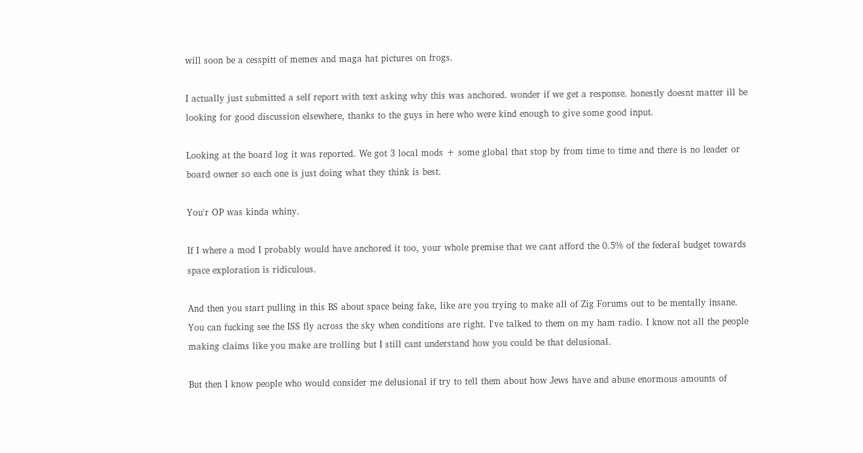will soon be a cesspitt of memes and maga hat pictures on frogs.

I actually just submitted a self report with text asking why this was anchored. wonder if we get a response. honestly doesnt matter ill be looking for good discussion elsewhere, thanks to the guys in here who were kind enough to give some good input.

Looking at the board log it was reported. We got 3 local mods + some global that stop by from time to time and there is no leader or board owner so each one is just doing what they think is best.

You'r OP was kinda whiny.

If I where a mod I probably would have anchored it too, your whole premise that we cant afford the 0.5% of the federal budget towards space exploration is ridiculous.

And then you start pulling in this BS about space being fake, like are you trying to make all of Zig Forums out to be mentally insane. You can fucking see the ISS fly across the sky when conditions are right. I've talked to them on my ham radio. I know not all the people making claims like you make are trolling but I still cant understand how you could be that delusional.

But then I know people who would consider me delusional if try to tell them about how Jews have and abuse enormous amounts of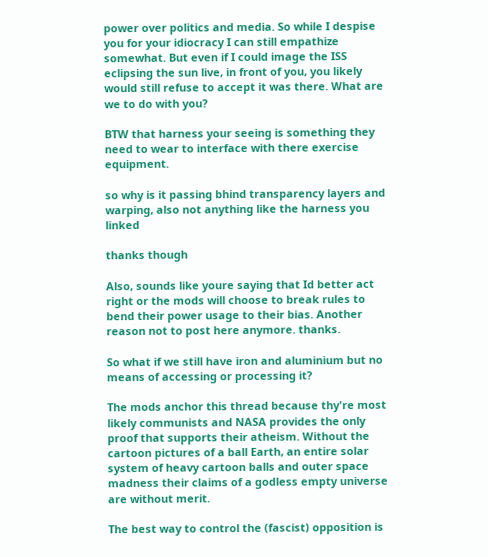power over politics and media. So while I despise you for your idiocracy I can still empathize somewhat. But even if I could image the ISS eclipsing the sun live, in front of you, you likely would still refuse to accept it was there. What are we to do with you?

BTW that harness your seeing is something they need to wear to interface with there exercise equipment.

so why is it passing bhind transparency layers and warping, also not anything like the harness you linked

thanks though

Also, sounds like youre saying that Id better act right or the mods will choose to break rules to bend their power usage to their bias. Another reason not to post here anymore. thanks.

So what if we still have iron and aluminium but no means of accessing or processing it?

The mods anchor this thread because thy're most likely communists and NASA provides the only proof that supports their atheism. Without the cartoon pictures of a ball Earth, an entire solar system of heavy cartoon balls and outer space madness their claims of a godless empty universe are without merit.

The best way to control the (fascist) opposition is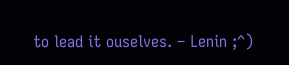to lead it ouselves. – Lenin ;^)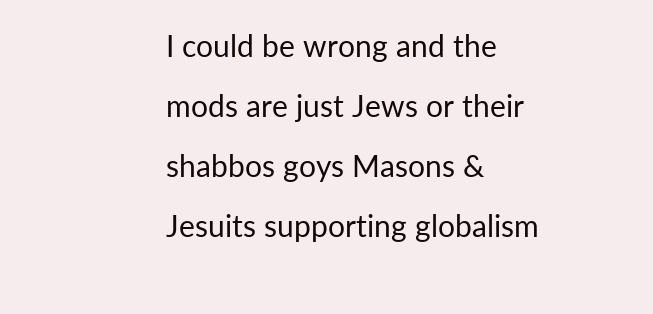I could be wrong and the mods are just Jews or their shabbos goys Masons & Jesuits supporting globalism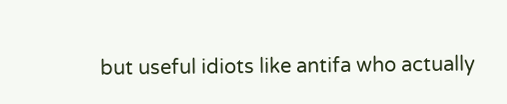but useful idiots like antifa who actually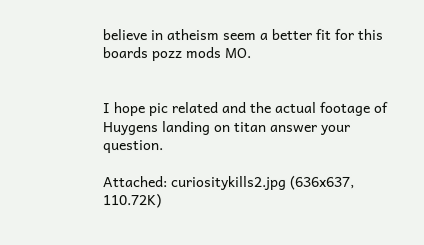believe in atheism seem a better fit for this boards pozz mods MO.


I hope pic related and the actual footage of Huygens landing on titan answer your question.

Attached: curiositykills2.jpg (636x637, 110.72K)